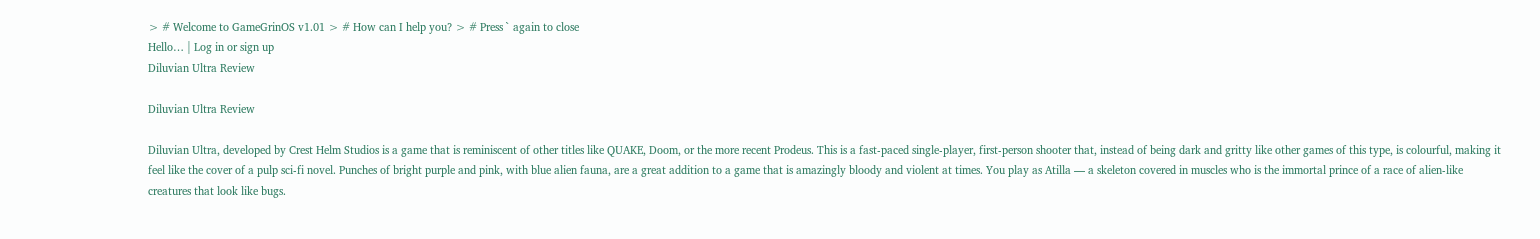> # Welcome to GameGrinOS v1.01 > # How can I help you? > # Press ` again to close
Hello… | Log in or sign up
Diluvian Ultra Review

Diluvian Ultra Review

Diluvian Ultra, developed by Crest Helm Studios is a game that is reminiscent of other titles like QUAKE, Doom, or the more recent Prodeus. This is a fast-paced single-player, first-person shooter that, instead of being dark and gritty like other games of this type, is colourful, making it feel like the cover of a pulp sci-fi novel. Punches of bright purple and pink, with blue alien fauna, are a great addition to a game that is amazingly bloody and violent at times. You play as Atilla — a skeleton covered in muscles who is the immortal prince of a race of alien-like creatures that look like bugs.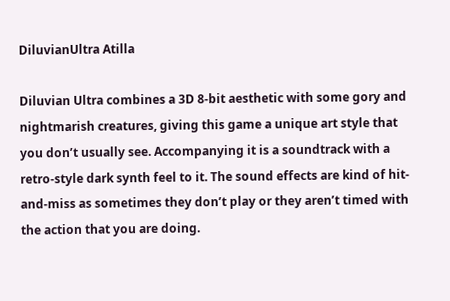DiluvianUltra Atilla

Diluvian Ultra combines a 3D 8-bit aesthetic with some gory and nightmarish creatures, giving this game a unique art style that you don’t usually see. Accompanying it is a soundtrack with a retro-style dark synth feel to it. The sound effects are kind of hit-and-miss as sometimes they don’t play or they aren’t timed with the action that you are doing.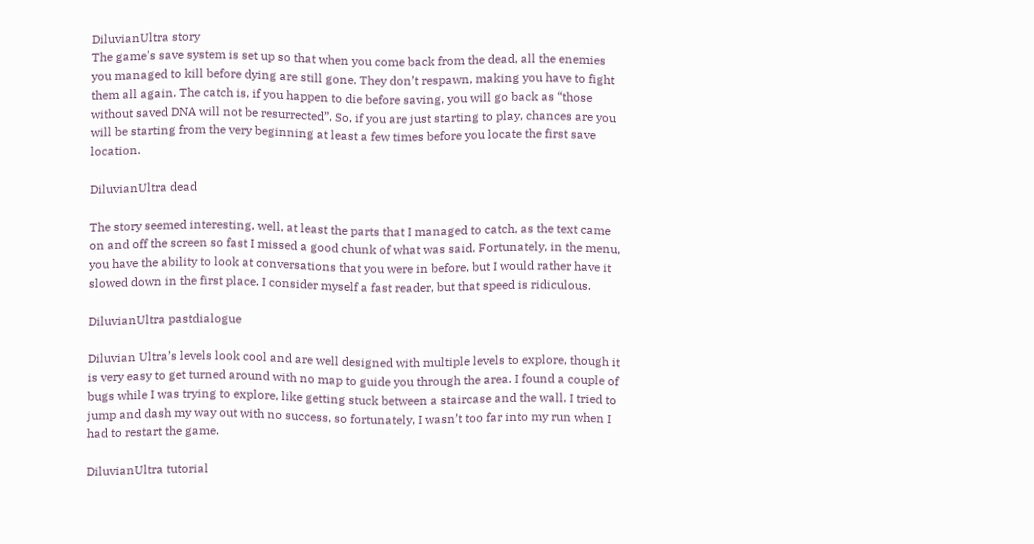DiluvianUltra story
The game's save system is set up so that when you come back from the dead, all the enemies you managed to kill before dying are still gone. They don’t respawn, making you have to fight them all again. The catch is, if you happen to die before saving, you will go back as “those without saved DNA will not be resurrected”. So, if you are just starting to play, chances are you will be starting from the very beginning at least a few times before you locate the first save location.

DiluvianUltra dead

The story seemed interesting, well, at least the parts that I managed to catch, as the text came on and off the screen so fast I missed a good chunk of what was said. Fortunately, in the menu, you have the ability to look at conversations that you were in before, but I would rather have it slowed down in the first place. I consider myself a fast reader, but that speed is ridiculous.

DiluvianUltra pastdialogue

Diluvian Ultra’s levels look cool and are well designed with multiple levels to explore, though it is very easy to get turned around with no map to guide you through the area. I found a couple of bugs while I was trying to explore, like getting stuck between a staircase and the wall. I tried to jump and dash my way out with no success, so fortunately, I wasn’t too far into my run when I had to restart the game.

DiluvianUltra tutorial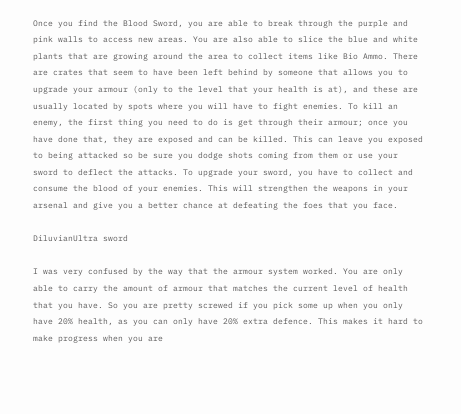Once you find the Blood Sword, you are able to break through the purple and pink walls to access new areas. You are also able to slice the blue and white plants that are growing around the area to collect items like Bio Ammo. There are crates that seem to have been left behind by someone that allows you to upgrade your armour (only to the level that your health is at), and these are usually located by spots where you will have to fight enemies. To kill an enemy, the first thing you need to do is get through their armour; once you have done that, they are exposed and can be killed. This can leave you exposed to being attacked so be sure you dodge shots coming from them or use your sword to deflect the attacks. To upgrade your sword, you have to collect and consume the blood of your enemies. This will strengthen the weapons in your arsenal and give you a better chance at defeating the foes that you face.

DiluvianUltra sword

I was very confused by the way that the armour system worked. You are only able to carry the amount of armour that matches the current level of health that you have. So you are pretty screwed if you pick some up when you only have 20% health, as you can only have 20% extra defence. This makes it hard to make progress when you are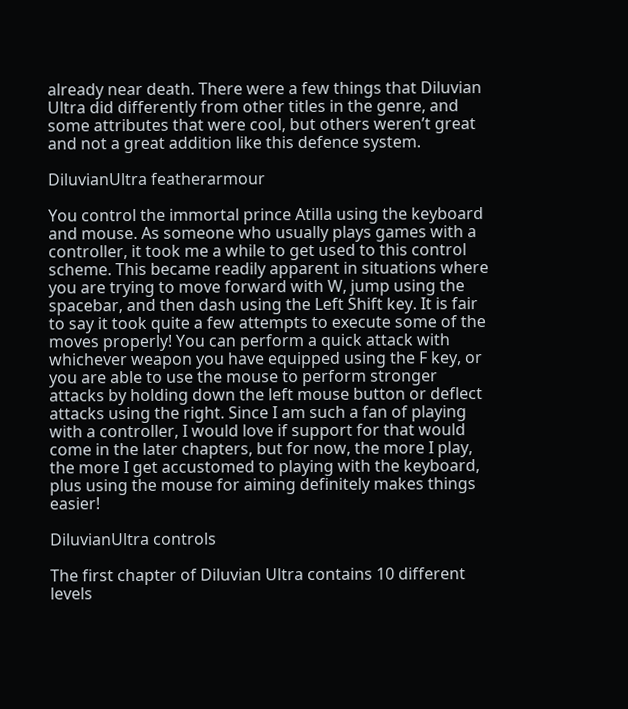already near death. There were a few things that Diluvian Ultra did differently from other titles in the genre, and some attributes that were cool, but others weren’t great and not a great addition like this defence system.

DiluvianUltra featherarmour

You control the immortal prince Atilla using the keyboard and mouse. As someone who usually plays games with a controller, it took me a while to get used to this control scheme. This became readily apparent in situations where you are trying to move forward with W, jump using the spacebar, and then dash using the Left Shift key. It is fair to say it took quite a few attempts to execute some of the moves properly! You can perform a quick attack with whichever weapon you have equipped using the F key, or you are able to use the mouse to perform stronger attacks by holding down the left mouse button or deflect attacks using the right. Since I am such a fan of playing with a controller, I would love if support for that would come in the later chapters, but for now, the more I play, the more I get accustomed to playing with the keyboard, plus using the mouse for aiming definitely makes things easier!

DiluvianUltra controls

The first chapter of Diluvian Ultra contains 10 different levels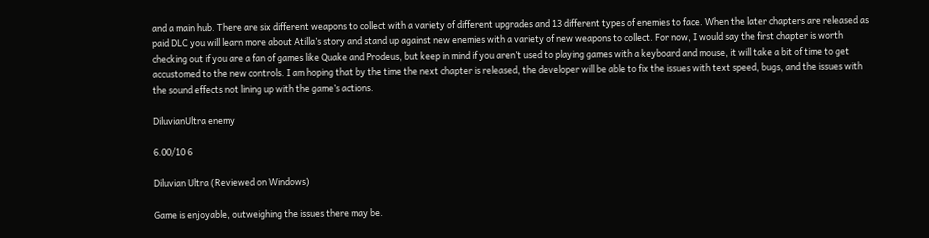and a main hub. There are six different weapons to collect with a variety of different upgrades and 13 different types of enemies to face. When the later chapters are released as paid DLC you will learn more about Atilla’s story and stand up against new enemies with a variety of new weapons to collect. For now, I would say the first chapter is worth checking out if you are a fan of games like Quake and Prodeus, but keep in mind if you aren’t used to playing games with a keyboard and mouse, it will take a bit of time to get accustomed to the new controls. I am hoping that by the time the next chapter is released, the developer will be able to fix the issues with text speed, bugs, and the issues with the sound effects not lining up with the game’s actions.

DiluvianUltra enemy

6.00/10 6

Diluvian Ultra (Reviewed on Windows)

Game is enjoyable, outweighing the issues there may be.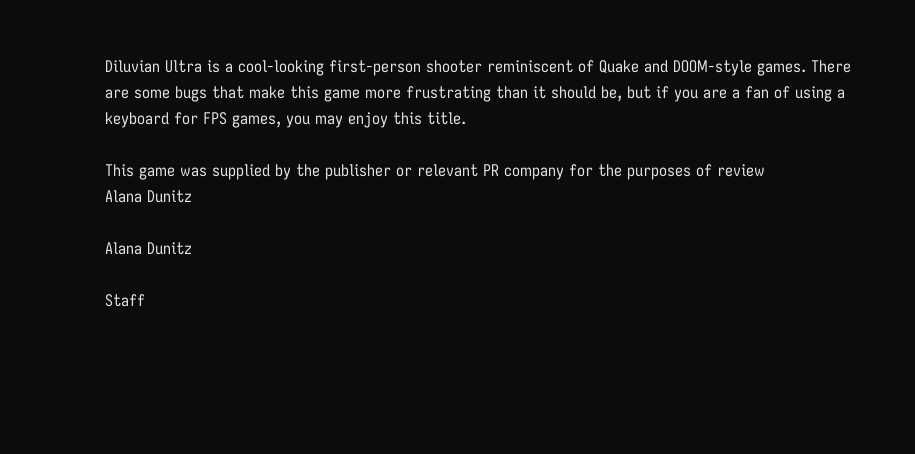Diluvian Ultra is a cool-looking first-person shooter reminiscent of Quake and DOOM-style games. There are some bugs that make this game more frustrating than it should be, but if you are a fan of using a keyboard for FPS games, you may enjoy this title.

This game was supplied by the publisher or relevant PR company for the purposes of review
Alana Dunitz

Alana Dunitz

Staff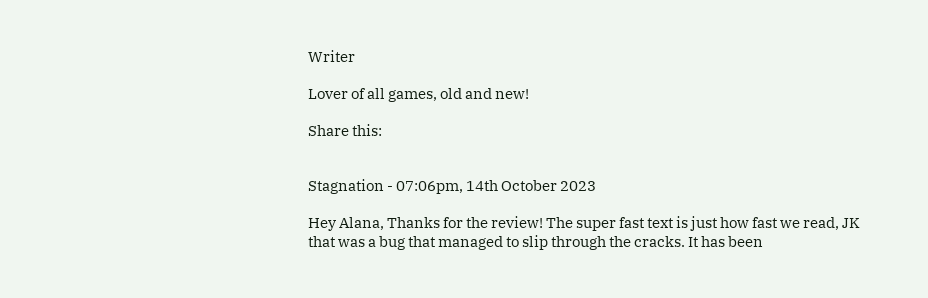Writer

Lover of all games, old and new!

Share this:


Stagnation - 07:06pm, 14th October 2023

Hey Alana, Thanks for the review! The super fast text is just how fast we read, JK that was a bug that managed to slip through the cracks. It has been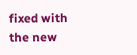fixed with the new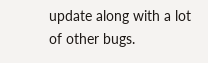update along with a lot of other bugs.